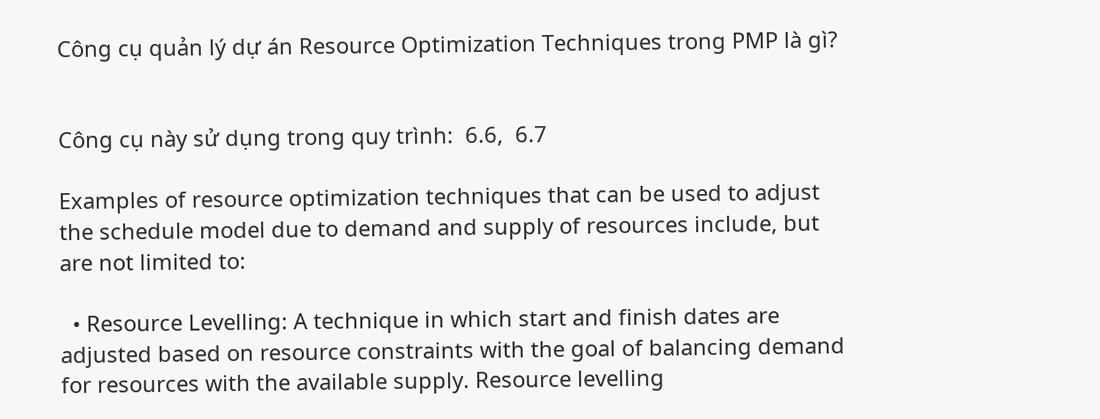Công cụ quản lý dự án Resource Optimization Techniques trong PMP là gì?


Công cụ này sử dụng trong quy trình:  6.6,  6.7

Examples of resource optimization techniques that can be used to adjust the schedule model due to demand and supply of resources include, but are not limited to:

  • Resource Levelling: A technique in which start and finish dates are adjusted based on resource constraints with the goal of balancing demand for resources with the available supply. Resource levelling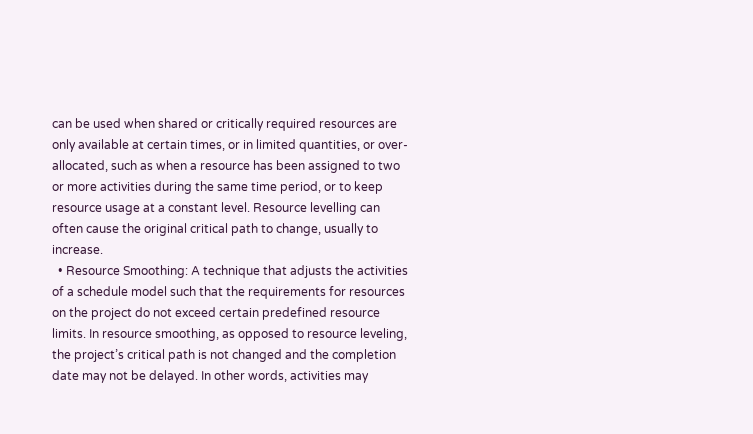can be used when shared or critically required resources are only available at certain times, or in limited quantities, or over-allocated, such as when a resource has been assigned to two or more activities during the same time period, or to keep resource usage at a constant level. Resource levelling can often cause the original critical path to change, usually to increase.
  • Resource Smoothing: A technique that adjusts the activities of a schedule model such that the requirements for resources on the project do not exceed certain predefined resource limits. In resource smoothing, as opposed to resource leveling, the project’s critical path is not changed and the completion date may not be delayed. In other words, activities may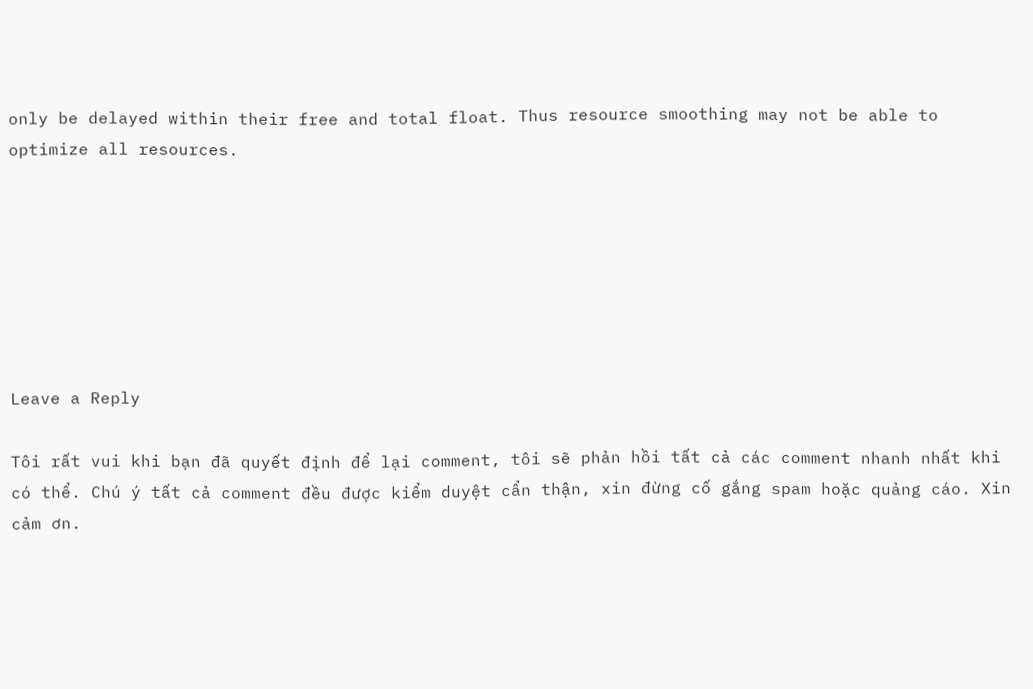only be delayed within their free and total float. Thus resource smoothing may not be able to optimize all resources.







Leave a Reply

Tôi rất vui khi bạn đã quyết định để lại comment, tôi sẽ phản hồi tất cả các comment nhanh nhất khi có thể. Chú ý tất cả comment đều được kiểm duyệt cẩn thận, xin đừng cố gắng spam hoặc quảng cáo. Xin cảm ơn.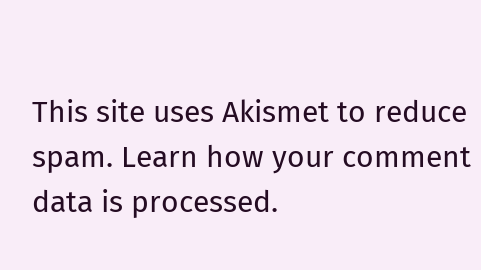This site uses Akismet to reduce spam. Learn how your comment data is processed.